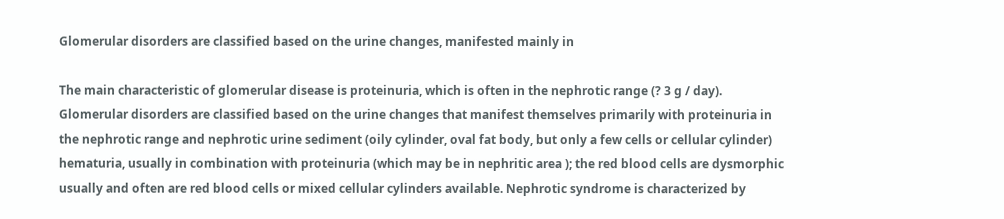Glomerular disorders are classified based on the urine changes, manifested mainly in

The main characteristic of glomerular disease is proteinuria, which is often in the nephrotic range (? 3 g / day). Glomerular disorders are classified based on the urine changes that manifest themselves primarily with proteinuria in the nephrotic range and nephrotic urine sediment (oily cylinder, oval fat body, but only a few cells or cellular cylinder) hematuria, usually in combination with proteinuria (which may be in nephritic area ); the red blood cells are dysmorphic usually and often are red blood cells or mixed cellular cylinders available. Nephrotic syndrome is characterized by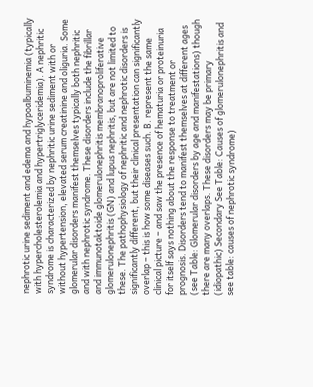nephrotic urine sediment and edema and hypoalbuminemia (typically with hypercholesterolemia and hypertriglyceridemia). A nephritic syndrome is characterized by nephritic urine sediment with or without hypertension, elevated serum creatinine and oliguria. Some glomerular disorders manifest themselves typically both nephritic and with nephrotic syndrome. These disorders include the fibrillar and immunotaktoide glomerulonephritis membranoproliferative glomerulonephritis (GN) and lupus nephritis, but are not limited to these. The pathophysiology of nephritic and nephrotic disorders is significantly different, but their clinical presentation can significantly overlap – this is how some diseases such. B. represent the same clinical picture – and saw the presence of hematuria or proteinuria for itself says nothing about the response to treatment or prognosis. Disorders tend to manifest themselves at different ages (see Table: Glomerular disorders by age and manifestations) though there are many overlaps. These disorders may be primary (idiopathic) Secondary See Table: Causes of glomerulonephritis and see table: causes of nephrotic syndrome)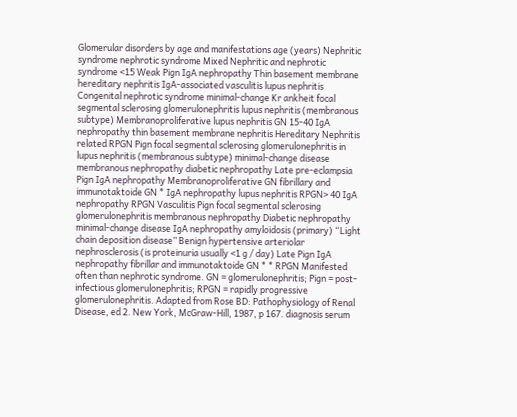Glomerular disorders by age and manifestations age (years) Nephritic syndrome nephrotic syndrome Mixed Nephritic and nephrotic syndrome <15 Weak Pign IgA nephropathy Thin basement membrane hereditary nephritis IgA-associated vasculitis lupus nephritis Congenital nephrotic syndrome minimal-change Kr ankheit focal segmental sclerosing glomerulonephritis lupus nephritis (membranous subtype) Membranoproliferative lupus nephritis GN 15-40 IgA nephropathy thin basement membrane nephritis Hereditary Nephritis related RPGN Pign focal segmental sclerosing glomerulonephritis in lupus nephritis (membranous subtype) minimal-change disease membranous nephropathy diabetic nephropathy Late pre-eclampsia Pign IgA nephropathy Membranoproliferative GN fibrillary and immunotaktoide GN * IgA nephropathy lupus nephritis RPGN> 40 IgA nephropathy RPGN Vasculitis Pign focal segmental sclerosing glomerulonephritis membranous nephropathy Diabetic nephropathy minimal-change disease IgA nephropathy amyloidosis (primary) “Light chain deposition disease” Benign hypertensive arteriolar nephrosclerosis (is proteinuria usually <1 g / day) Late Pign IgA nephropathy fibrillar and immunotaktoide GN * * RPGN Manifested often than nephrotic syndrome. GN = glomerulonephritis; Pign = post-infectious glomerulonephritis; RPGN = rapidly progressive glomerulonephritis. Adapted from Rose BD: Pathophysiology of Renal Disease, ed 2. New York, McGraw-Hill, 1987, p 167. diagnosis serum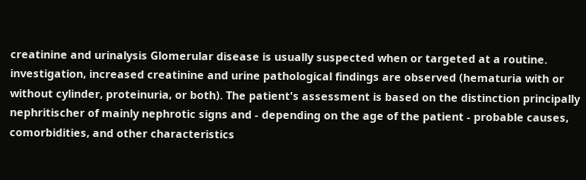creatinine and urinalysis Glomerular disease is usually suspected when or targeted at a routine. investigation, increased creatinine and urine pathological findings are observed (hematuria with or without cylinder, proteinuria, or both). The patient's assessment is based on the distinction principally nephritischer of mainly nephrotic signs and - depending on the age of the patient - probable causes, comorbidities, and other characteristics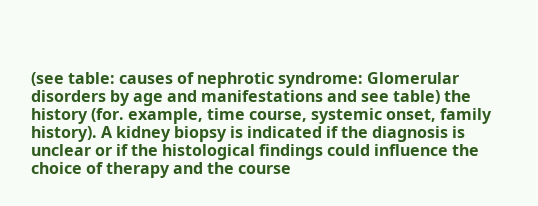(see table: causes of nephrotic syndrome: Glomerular disorders by age and manifestations and see table) the history (for. example, time course, systemic onset, family history). A kidney biopsy is indicated if the diagnosis is unclear or if the histological findings could influence the choice of therapy and the course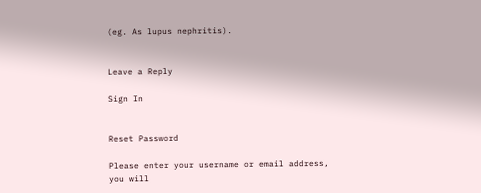(eg. As lupus nephritis).


Leave a Reply

Sign In


Reset Password

Please enter your username or email address, you will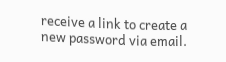receive a link to create a new password via email.